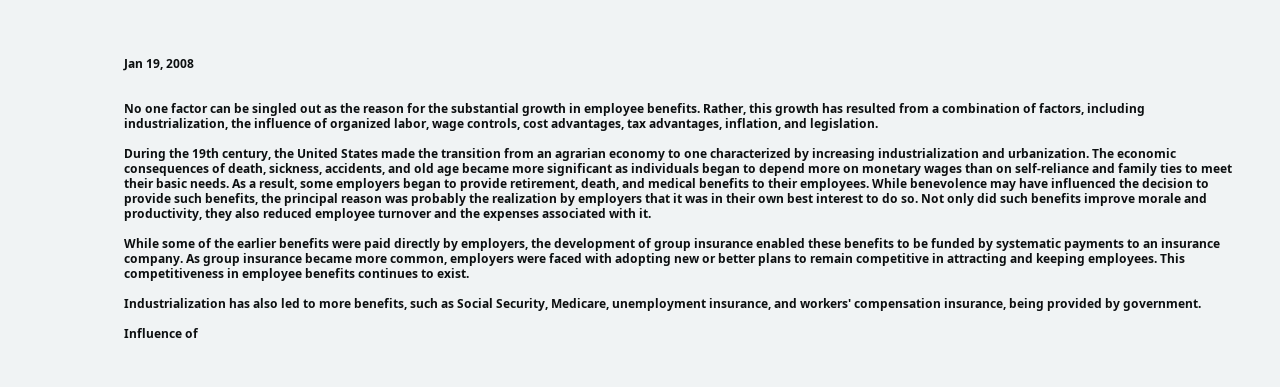Jan 19, 2008


No one factor can be singled out as the reason for the substantial growth in employee benefits. Rather, this growth has resulted from a combination of factors, including industrialization, the influence of organized labor, wage controls, cost advantages, tax advantages, inflation, and legislation.

During the 19th century, the United States made the transition from an agrarian economy to one characterized by increasing industrialization and urbanization. The economic consequences of death, sickness, accidents, and old age became more significant as individuals began to depend more on monetary wages than on self-reliance and family ties to meet their basic needs. As a result, some employers began to provide retirement, death, and medical benefits to their employees. While benevolence may have influenced the decision to provide such benefits, the principal reason was probably the realization by employers that it was in their own best interest to do so. Not only did such benefits improve morale and productivity, they also reduced employee turnover and the expenses associated with it.

While some of the earlier benefits were paid directly by employers, the development of group insurance enabled these benefits to be funded by systematic payments to an insurance company. As group insurance became more common, employers were faced with adopting new or better plans to remain competitive in attracting and keeping employees. This competitiveness in employee benefits continues to exist.

Industrialization has also led to more benefits, such as Social Security, Medicare, unemployment insurance, and workers' compensation insurance, being provided by government.

Influence of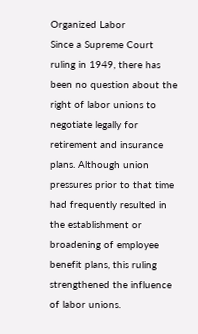Organized Labor
Since a Supreme Court ruling in 1949, there has been no question about the right of labor unions to negotiate legally for retirement and insurance plans. Although union pressures prior to that time had frequently resulted in the establishment or broadening of employee benefit plans, this ruling strengthened the influence of labor unions.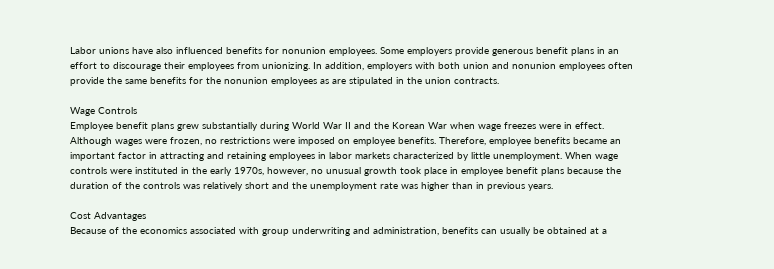Labor unions have also influenced benefits for nonunion employees. Some employers provide generous benefit plans in an effort to discourage their employees from unionizing. In addition, employers with both union and nonunion employees often provide the same benefits for the nonunion employees as are stipulated in the union contracts.

Wage Controls
Employee benefit plans grew substantially during World War II and the Korean War when wage freezes were in effect. Although wages were frozen, no restrictions were imposed on employee benefits. Therefore, employee benefits became an important factor in attracting and retaining employees in labor markets characterized by little unemployment. When wage controls were instituted in the early 1970s, however, no unusual growth took place in employee benefit plans because the duration of the controls was relatively short and the unemployment rate was higher than in previous years.

Cost Advantages
Because of the economics associated with group underwriting and administration, benefits can usually be obtained at a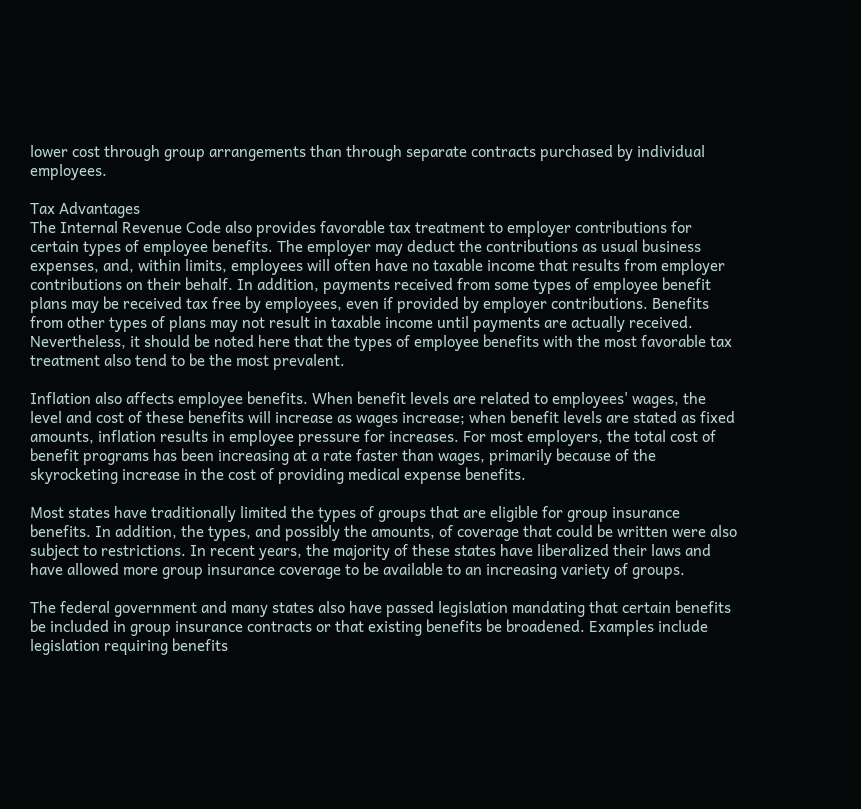lower cost through group arrangements than through separate contracts purchased by individual employees.

Tax Advantages
The Internal Revenue Code also provides favorable tax treatment to employer contributions for certain types of employee benefits. The employer may deduct the contributions as usual business expenses, and, within limits, employees will often have no taxable income that results from employer contributions on their behalf. In addition, payments received from some types of employee benefit plans may be received tax free by employees, even if provided by employer contributions. Benefits from other types of plans may not result in taxable income until payments are actually received. Nevertheless, it should be noted here that the types of employee benefits with the most favorable tax treatment also tend to be the most prevalent.

Inflation also affects employee benefits. When benefit levels are related to employees' wages, the level and cost of these benefits will increase as wages increase; when benefit levels are stated as fixed amounts, inflation results in employee pressure for increases. For most employers, the total cost of benefit programs has been increasing at a rate faster than wages, primarily because of the skyrocketing increase in the cost of providing medical expense benefits.

Most states have traditionally limited the types of groups that are eligible for group insurance benefits. In addition, the types, and possibly the amounts, of coverage that could be written were also subject to restrictions. In recent years, the majority of these states have liberalized their laws and have allowed more group insurance coverage to be available to an increasing variety of groups.

The federal government and many states also have passed legislation mandating that certain benefits be included in group insurance contracts or that existing benefits be broadened. Examples include legislation requiring benefits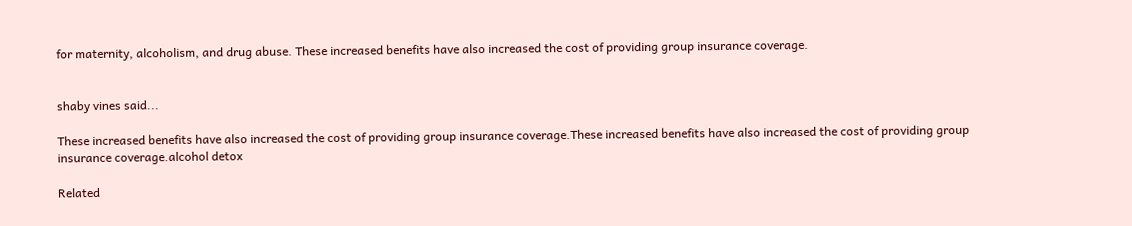for maternity, alcoholism, and drug abuse. These increased benefits have also increased the cost of providing group insurance coverage.


shaby vines said...

These increased benefits have also increased the cost of providing group insurance coverage.These increased benefits have also increased the cost of providing group insurance coverage.alcohol detox

Related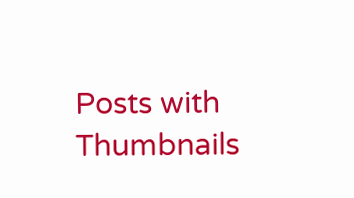Posts with Thumbnails